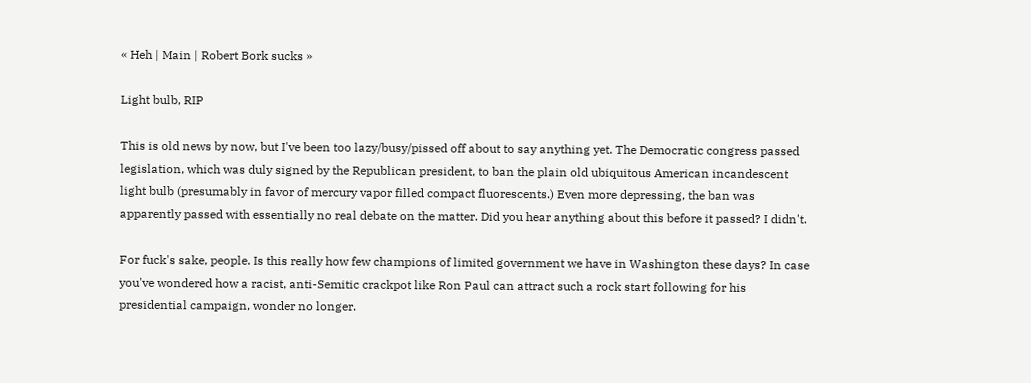« Heh | Main | Robert Bork sucks »

Light bulb, RIP

This is old news by now, but I've been too lazy/busy/pissed off about to say anything yet. The Democratic congress passed legislation, which was duly signed by the Republican president, to ban the plain old ubiquitous American incandescent light bulb (presumably in favor of mercury vapor filled compact fluorescents.) Even more depressing, the ban was apparently passed with essentially no real debate on the matter. Did you hear anything about this before it passed? I didn't.

For fuck's sake, people. Is this really how few champions of limited government we have in Washington these days? In case you've wondered how a racist, anti-Semitic crackpot like Ron Paul can attract such a rock start following for his presidential campaign, wonder no longer.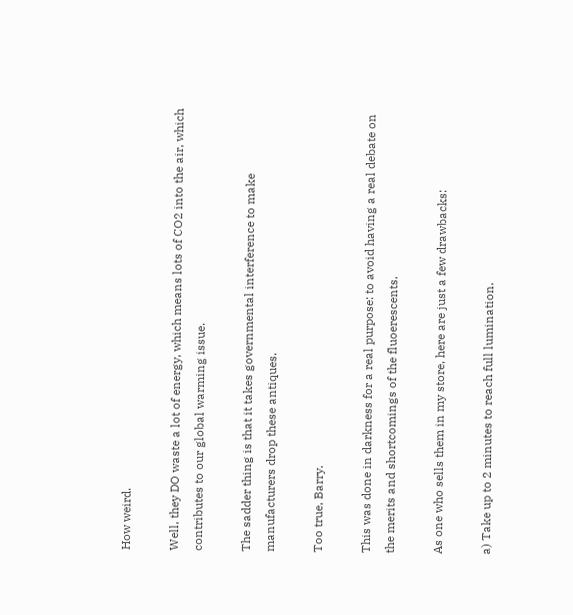How weird.

Well, they DO waste a lot of energy, which means lots of CO2 into the air, which contributes to our global warming issue.

The sadder thing is that it takes governmental interference to make manufacturers drop these antiques.

Too true, Barry.

This was done in darkness for a real purpose: to avoid having a real debate on the merits and shortcomings of the fluoerescents.

As one who sells them in my store, here are just a few drawbacks:

a) Take up to 2 minutes to reach full lumination.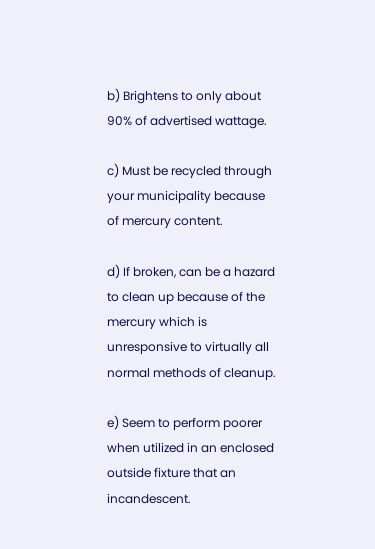b) Brightens to only about 90% of advertised wattage.

c) Must be recycled through your municipality because of mercury content.

d) If broken, can be a hazard to clean up because of the mercury which is unresponsive to virtually all normal methods of cleanup.

e) Seem to perform poorer when utilized in an enclosed outside fixture that an incandescent.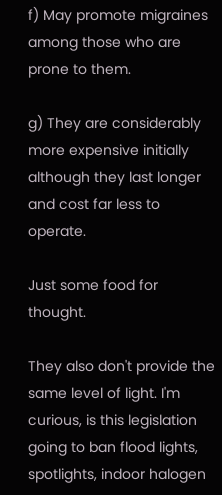f) May promote migraines among those who are prone to them.

g) They are considerably more expensive initially although they last longer and cost far less to operate.

Just some food for thought.

They also don't provide the same level of light. I'm curious, is this legislation going to ban flood lights, spotlights, indoor halogen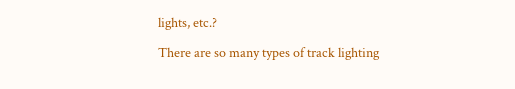lights, etc.?

There are so many types of track lighting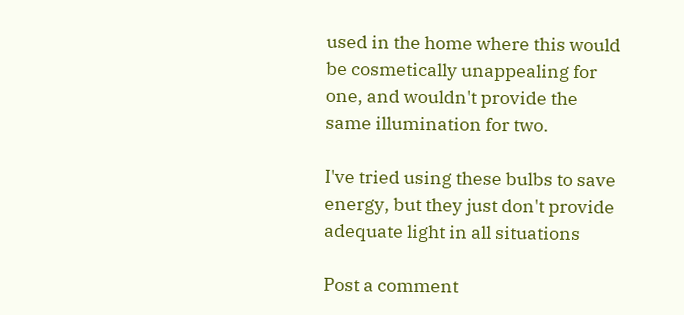used in the home where this would be cosmetically unappealing for one, and wouldn't provide the same illumination for two.

I've tried using these bulbs to save energy, but they just don't provide adequate light in all situations

Post a comment